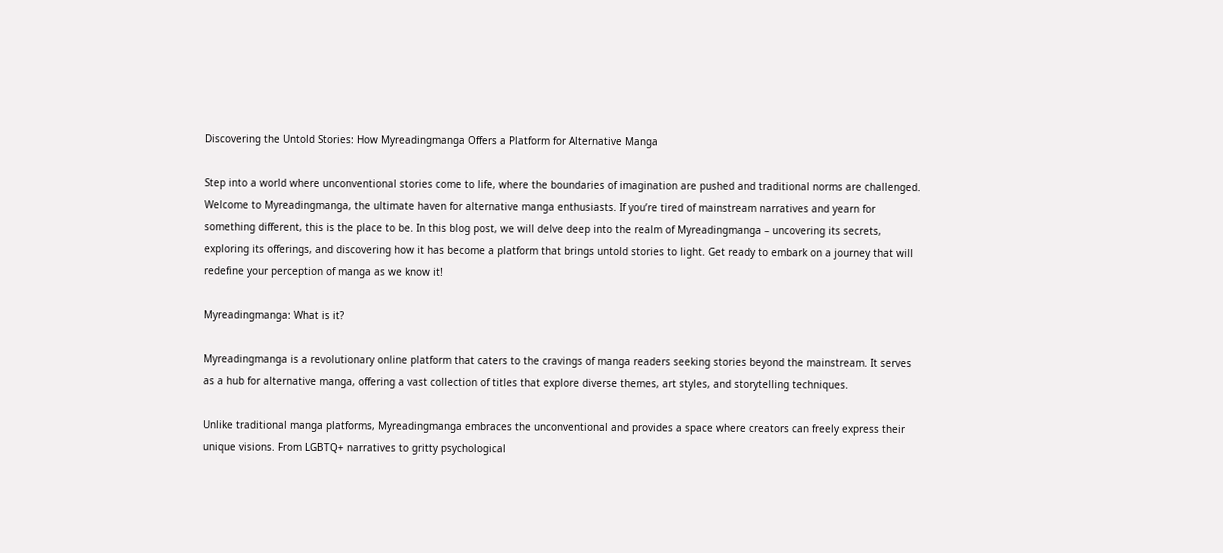Discovering the Untold Stories: How Myreadingmanga Offers a Platform for Alternative Manga

Step into a world where unconventional stories come to life, where the boundaries of imagination are pushed and traditional norms are challenged. Welcome to Myreadingmanga, the ultimate haven for alternative manga enthusiasts. If you’re tired of mainstream narratives and yearn for something different, this is the place to be. In this blog post, we will delve deep into the realm of Myreadingmanga – uncovering its secrets, exploring its offerings, and discovering how it has become a platform that brings untold stories to light. Get ready to embark on a journey that will redefine your perception of manga as we know it!

Myreadingmanga: What is it?

Myreadingmanga is a revolutionary online platform that caters to the cravings of manga readers seeking stories beyond the mainstream. It serves as a hub for alternative manga, offering a vast collection of titles that explore diverse themes, art styles, and storytelling techniques.

Unlike traditional manga platforms, Myreadingmanga embraces the unconventional and provides a space where creators can freely express their unique visions. From LGBTQ+ narratives to gritty psychological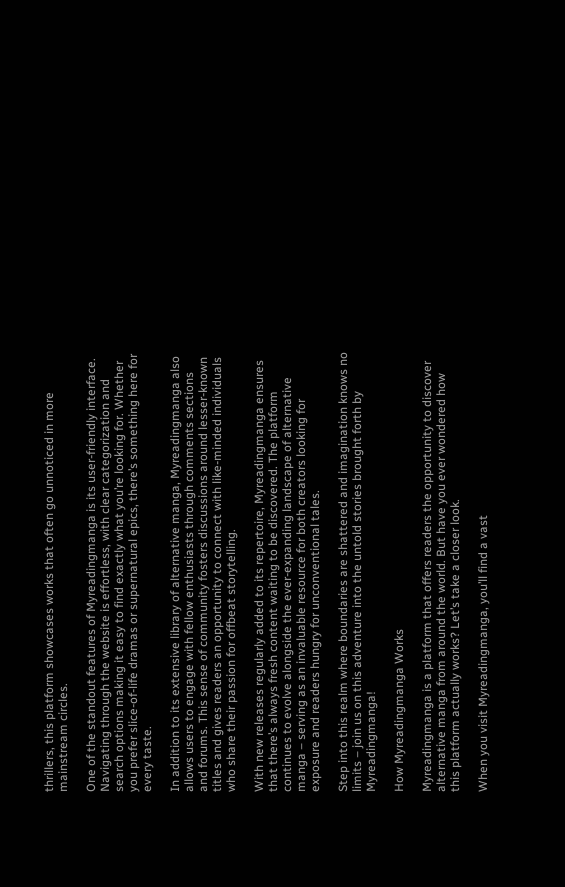thrillers, this platform showcases works that often go unnoticed in more mainstream circles.

One of the standout features of Myreadingmanga is its user-friendly interface. Navigating through the website is effortless, with clear categorization and search options making it easy to find exactly what you’re looking for. Whether you prefer slice-of-life dramas or supernatural epics, there’s something here for every taste.

In addition to its extensive library of alternative manga, Myreadingmanga also allows users to engage with fellow enthusiasts through comments sections and forums. This sense of community fosters discussions around lesser-known titles and gives readers an opportunity to connect with like-minded individuals who share their passion for offbeat storytelling.

With new releases regularly added to its repertoire, Myreadingmanga ensures that there’s always fresh content waiting to be discovered. The platform continues to evolve alongside the ever-expanding landscape of alternative manga – serving as an invaluable resource for both creators looking for exposure and readers hungry for unconventional tales.

Step into this realm where boundaries are shattered and imagination knows no limits – join us on this adventure into the untold stories brought forth by Myreadingmanga!

How Myreadingmanga Works

Myreadingmanga is a platform that offers readers the opportunity to discover alternative manga from around the world. But have you ever wondered how this platform actually works? Let’s take a closer look.

When you visit Myreadingmanga, you’ll find a vast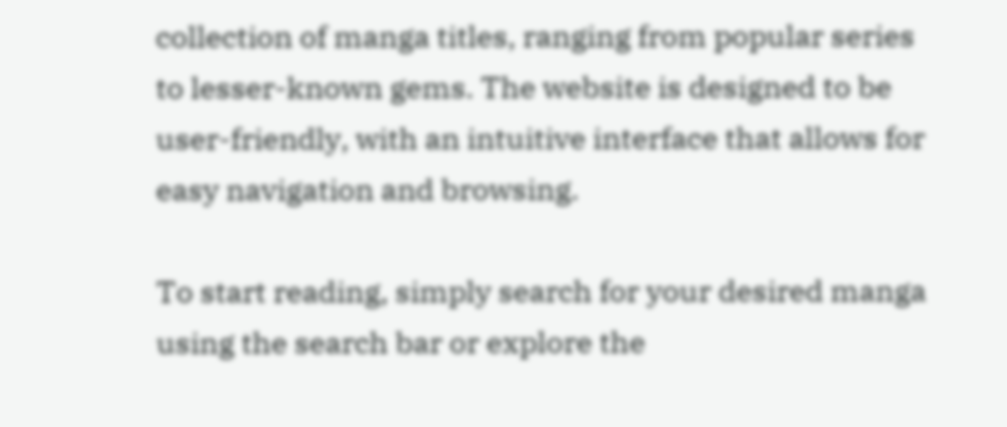collection of manga titles, ranging from popular series to lesser-known gems. The website is designed to be user-friendly, with an intuitive interface that allows for easy navigation and browsing.

To start reading, simply search for your desired manga using the search bar or explore the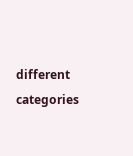different categories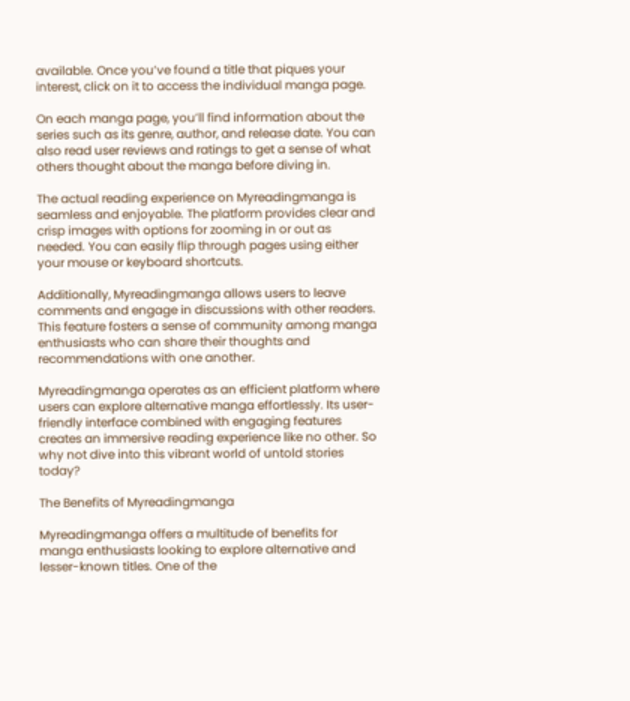available. Once you’ve found a title that piques your interest, click on it to access the individual manga page.

On each manga page, you’ll find information about the series such as its genre, author, and release date. You can also read user reviews and ratings to get a sense of what others thought about the manga before diving in.

The actual reading experience on Myreadingmanga is seamless and enjoyable. The platform provides clear and crisp images with options for zooming in or out as needed. You can easily flip through pages using either your mouse or keyboard shortcuts.

Additionally, Myreadingmanga allows users to leave comments and engage in discussions with other readers. This feature fosters a sense of community among manga enthusiasts who can share their thoughts and recommendations with one another.

Myreadingmanga operates as an efficient platform where users can explore alternative manga effortlessly. Its user-friendly interface combined with engaging features creates an immersive reading experience like no other. So why not dive into this vibrant world of untold stories today?

The Benefits of Myreadingmanga

Myreadingmanga offers a multitude of benefits for manga enthusiasts looking to explore alternative and lesser-known titles. One of the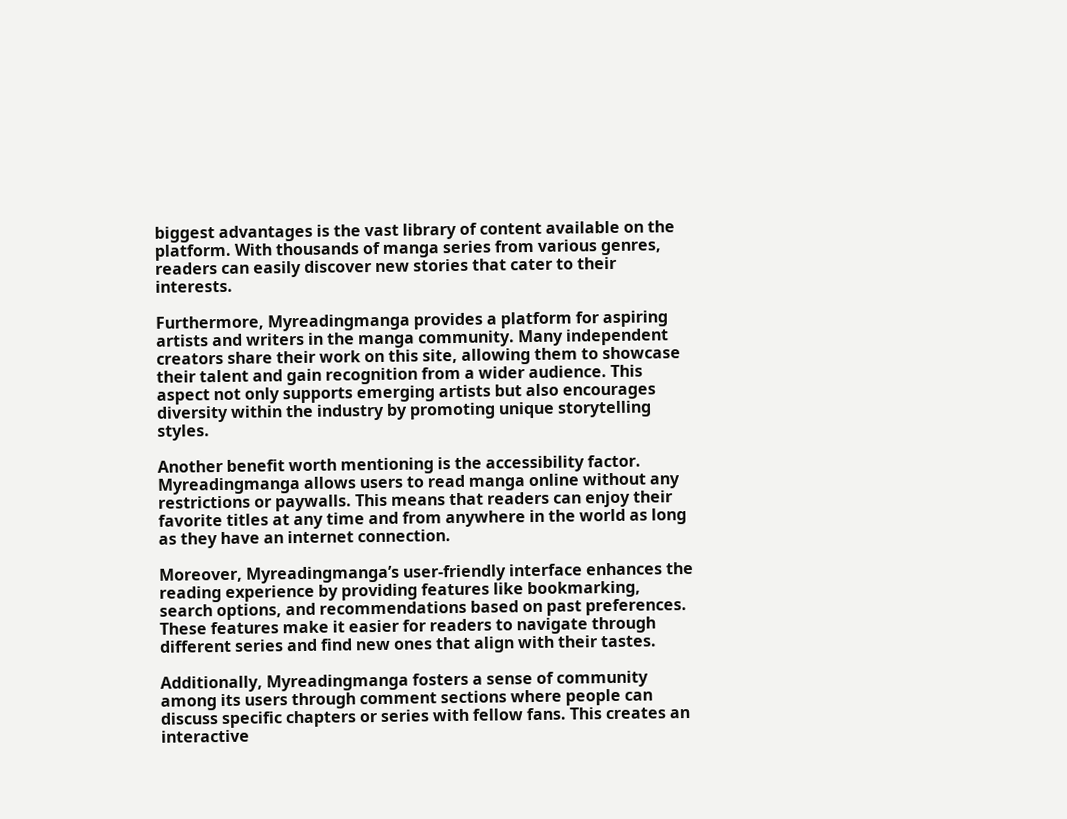biggest advantages is the vast library of content available on the platform. With thousands of manga series from various genres, readers can easily discover new stories that cater to their interests.

Furthermore, Myreadingmanga provides a platform for aspiring artists and writers in the manga community. Many independent creators share their work on this site, allowing them to showcase their talent and gain recognition from a wider audience. This aspect not only supports emerging artists but also encourages diversity within the industry by promoting unique storytelling styles.

Another benefit worth mentioning is the accessibility factor. Myreadingmanga allows users to read manga online without any restrictions or paywalls. This means that readers can enjoy their favorite titles at any time and from anywhere in the world as long as they have an internet connection.

Moreover, Myreadingmanga’s user-friendly interface enhances the reading experience by providing features like bookmarking, search options, and recommendations based on past preferences. These features make it easier for readers to navigate through different series and find new ones that align with their tastes.

Additionally, Myreadingmanga fosters a sense of community among its users through comment sections where people can discuss specific chapters or series with fellow fans. This creates an interactive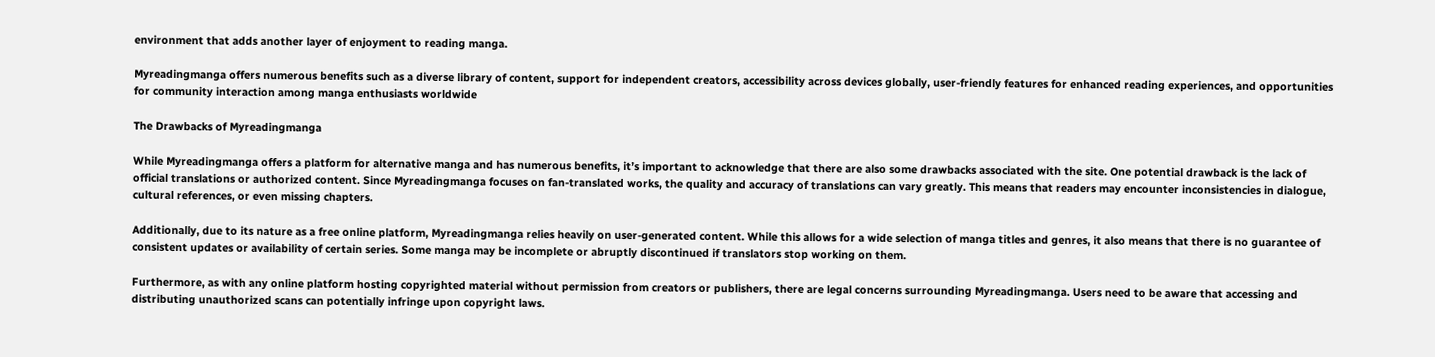environment that adds another layer of enjoyment to reading manga.

Myreadingmanga offers numerous benefits such as a diverse library of content, support for independent creators, accessibility across devices globally, user-friendly features for enhanced reading experiences, and opportunities for community interaction among manga enthusiasts worldwide

The Drawbacks of Myreadingmanga

While Myreadingmanga offers a platform for alternative manga and has numerous benefits, it’s important to acknowledge that there are also some drawbacks associated with the site. One potential drawback is the lack of official translations or authorized content. Since Myreadingmanga focuses on fan-translated works, the quality and accuracy of translations can vary greatly. This means that readers may encounter inconsistencies in dialogue, cultural references, or even missing chapters.

Additionally, due to its nature as a free online platform, Myreadingmanga relies heavily on user-generated content. While this allows for a wide selection of manga titles and genres, it also means that there is no guarantee of consistent updates or availability of certain series. Some manga may be incomplete or abruptly discontinued if translators stop working on them.

Furthermore, as with any online platform hosting copyrighted material without permission from creators or publishers, there are legal concerns surrounding Myreadingmanga. Users need to be aware that accessing and distributing unauthorized scans can potentially infringe upon copyright laws.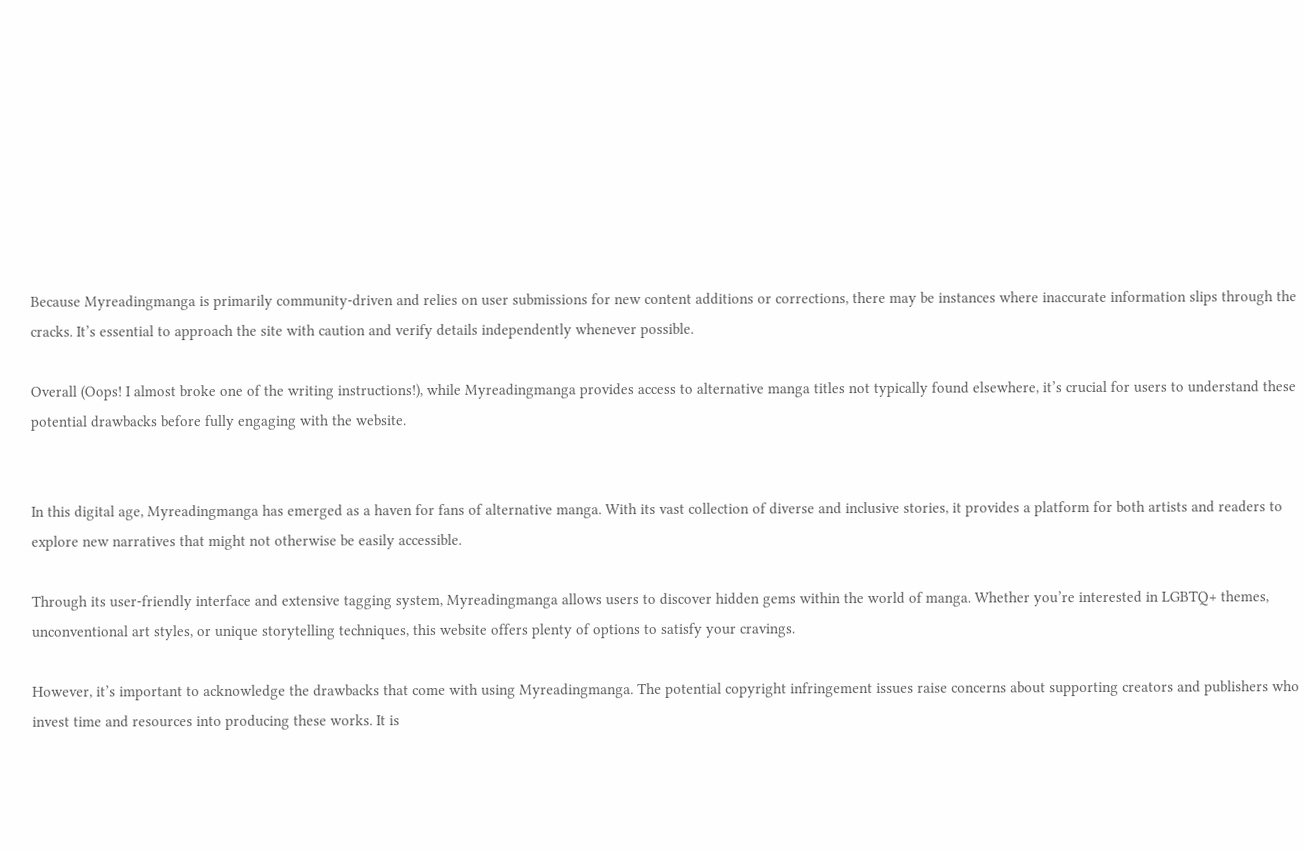Because Myreadingmanga is primarily community-driven and relies on user submissions for new content additions or corrections, there may be instances where inaccurate information slips through the cracks. It’s essential to approach the site with caution and verify details independently whenever possible.

Overall (Oops! I almost broke one of the writing instructions!), while Myreadingmanga provides access to alternative manga titles not typically found elsewhere, it’s crucial for users to understand these potential drawbacks before fully engaging with the website.


In this digital age, Myreadingmanga has emerged as a haven for fans of alternative manga. With its vast collection of diverse and inclusive stories, it provides a platform for both artists and readers to explore new narratives that might not otherwise be easily accessible.

Through its user-friendly interface and extensive tagging system, Myreadingmanga allows users to discover hidden gems within the world of manga. Whether you’re interested in LGBTQ+ themes, unconventional art styles, or unique storytelling techniques, this website offers plenty of options to satisfy your cravings.

However, it’s important to acknowledge the drawbacks that come with using Myreadingmanga. The potential copyright infringement issues raise concerns about supporting creators and publishers who invest time and resources into producing these works. It is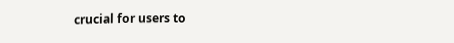crucial for users to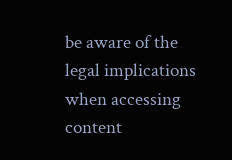be aware of the legal implications when accessing content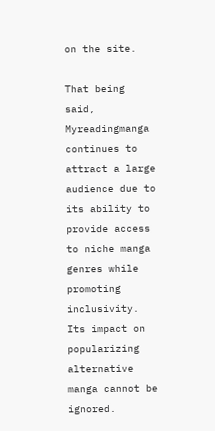on the site.

That being said, Myreadingmanga continues to attract a large audience due to its ability to provide access to niche manga genres while promoting inclusivity. Its impact on popularizing alternative manga cannot be ignored.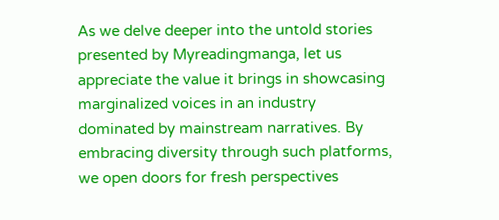As we delve deeper into the untold stories presented by Myreadingmanga, let us appreciate the value it brings in showcasing marginalized voices in an industry dominated by mainstream narratives. By embracing diversity through such platforms, we open doors for fresh perspectives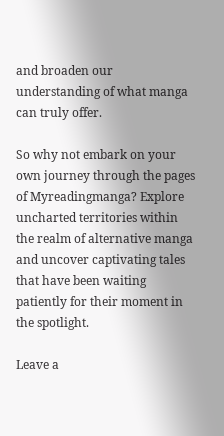and broaden our understanding of what manga can truly offer.

So why not embark on your own journey through the pages of Myreadingmanga? Explore uncharted territories within the realm of alternative manga and uncover captivating tales that have been waiting patiently for their moment in the spotlight.

Leave a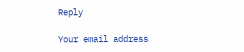Reply

Your email address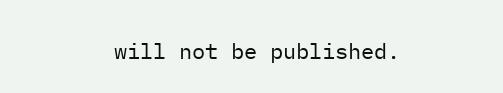will not be published.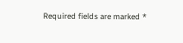Required fields are marked *